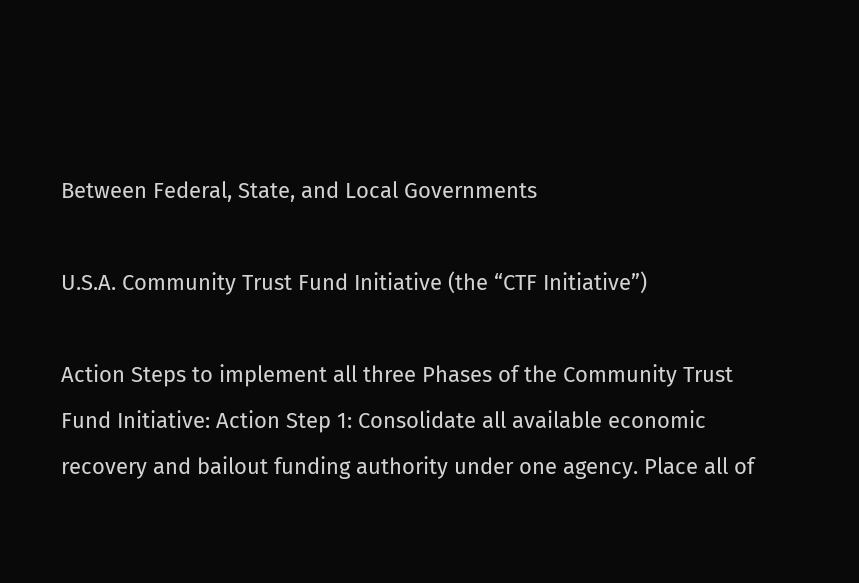Between Federal, State, and Local Governments

U.S.A. Community Trust Fund Initiative (the “CTF Initiative”)

Action Steps to implement all three Phases of the Community Trust Fund Initiative: Action Step 1: Consolidate all available economic recovery and bailout funding authority under one agency. Place all of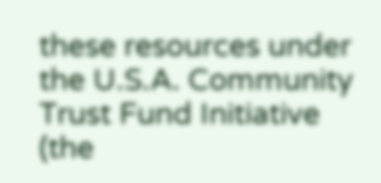these resources under the U.S.A. Community Trust Fund Initiative (the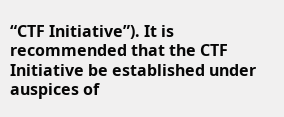“CTF Initiative”). It is recommended that the CTF Initiative be established under auspices of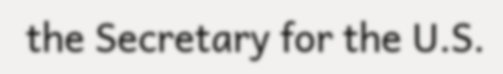the Secretary for the U.S.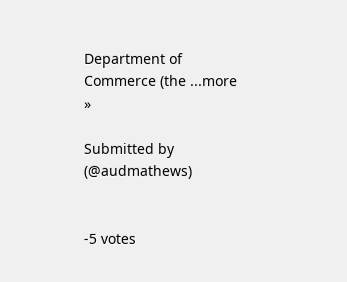Department of Commerce (the ...more »

Submitted by (@audmathews)


-5 votes